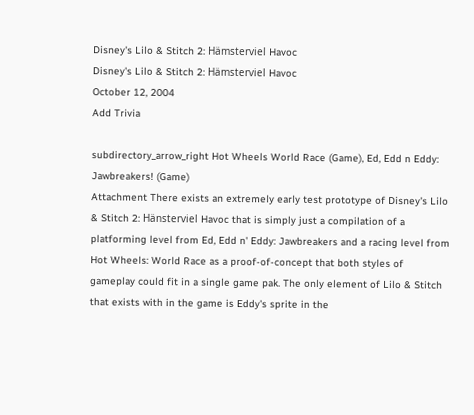Disney's Lilo & Stitch 2: Hämsterviel Havoc
Disney's Lilo & Stitch 2: Hämsterviel Havoc
October 12, 2004
Add Trivia

subdirectory_arrow_right Hot Wheels World Race (Game), Ed, Edd n Eddy: Jawbreakers! (Game)
Attachment There exists an extremely early test prototype of Disney's Lilo & Stitch 2: Hänsterviel Havoc that is simply just a compilation of a platforming level from Ed, Edd n' Eddy: Jawbreakers and a racing level from Hot Wheels: World Race as a proof-of-concept that both styles of gameplay could fit in a single game pak. The only element of Lilo & Stitch that exists with in the game is Eddy's sprite in the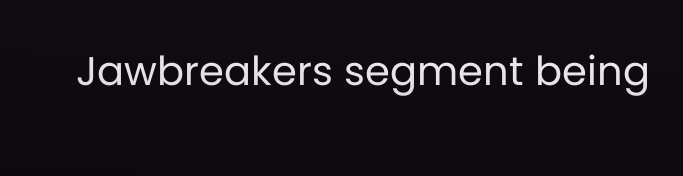Jawbreakers segment being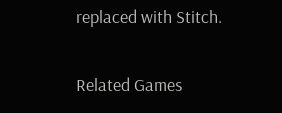replaced with Stitch.

Related Games